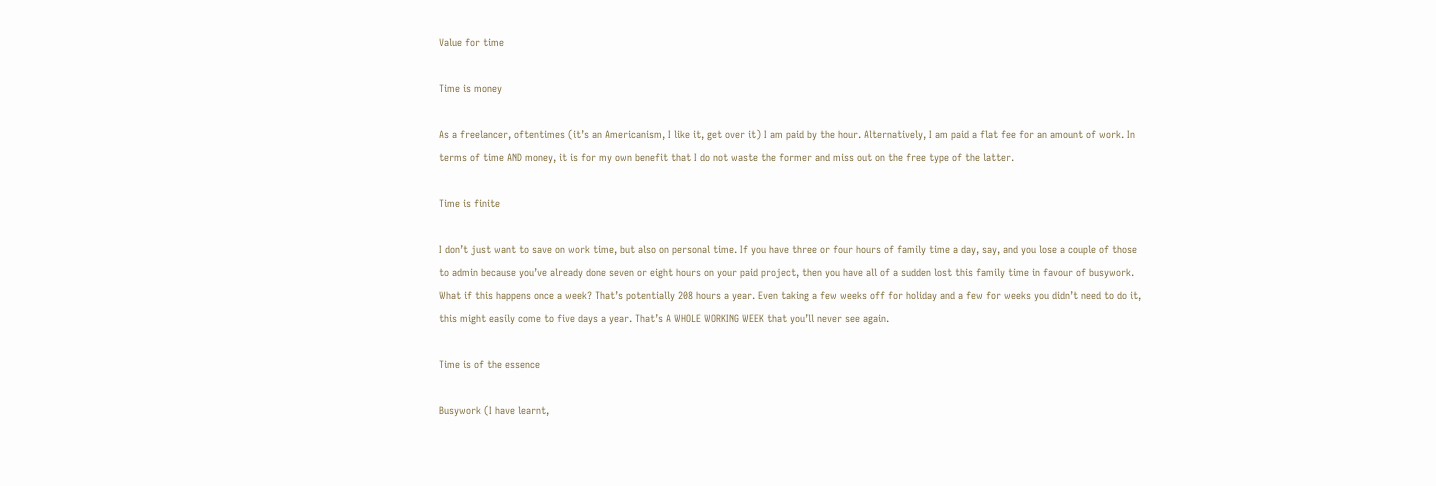Value for time

Time is money

As a freelancer, oftentimes (it’s an Americanism, I like it, get over it) I am paid by the hour. Alternatively, I am paid a flat fee for an amount of work. In terms of time AND money, it is for my own benefit that I do not waste the former and miss out on the free type of the latter.

Time is finite

I don’t just want to save on work time, but also on personal time. If you have three or four hours of family time a day, say, and you lose a couple of those to admin because you’ve already done seven or eight hours on your paid project, then you have all of a sudden lost this family time in favour of busywork. What if this happens once a week? That’s potentially 208 hours a year. Even taking a few weeks off for holiday and a few for weeks you didn’t need to do it, this might easily come to five days a year. That’s A WHOLE WORKING WEEK that you’ll never see again.

Time is of the essence

Busywork (I have learnt,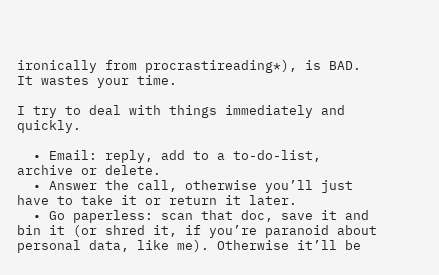ironically from procrastireading*), is BAD. It wastes your time.

I try to deal with things immediately and quickly.

  • Email: reply, add to a to-do-list, archive or delete.
  • Answer the call, otherwise you’ll just have to take it or return it later.
  • Go paperless: scan that doc, save it and bin it (or shred it, if you’re paranoid about personal data, like me). Otherwise it’ll be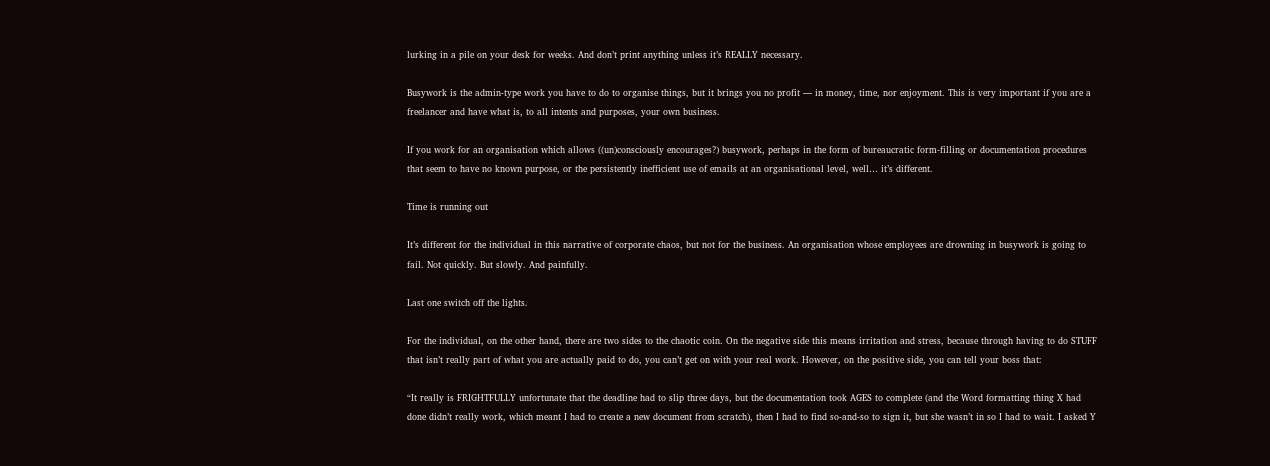lurking in a pile on your desk for weeks. And don’t print anything unless it’s REALLY necessary.

Busywork is the admin-type work you have to do to organise things, but it brings you no profit — in money, time, nor enjoyment. This is very important if you are a freelancer and have what is, to all intents and purposes, your own business.

If you work for an organisation which allows ((un)consciously encourages?) busywork, perhaps in the form of bureaucratic form-filling or documentation procedures that seem to have no known purpose, or the persistently inefficient use of emails at an organisational level, well… it’s different.

Time is running out

It’s different for the individual in this narrative of corporate chaos, but not for the business. An organisation whose employees are drowning in busywork is going to fail. Not quickly. But slowly. And painfully.

Last one switch off the lights.

For the individual, on the other hand, there are two sides to the chaotic coin. On the negative side this means irritation and stress, because through having to do STUFF that isn’t really part of what you are actually paid to do, you can’t get on with your real work. However, on the positive side, you can tell your boss that:

“It really is FRIGHTFULLY unfortunate that the deadline had to slip three days, but the documentation took AGES to complete (and the Word formatting thing X had done didn’t really work, which meant I had to create a new document from scratch), then I had to find so-and-so to sign it, but she wasn’t in so I had to wait. I asked Y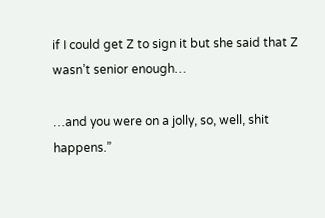if I could get Z to sign it but she said that Z wasn’t senior enough…

…and you were on a jolly, so, well, shit happens.”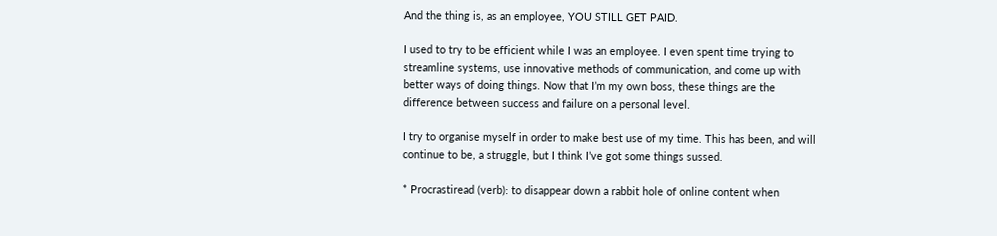And the thing is, as an employee, YOU STILL GET PAID.

I used to try to be efficient while I was an employee. I even spent time trying to streamline systems, use innovative methods of communication, and come up with better ways of doing things. Now that I’m my own boss, these things are the difference between success and failure on a personal level.

I try to organise myself in order to make best use of my time. This has been, and will continue to be, a struggle, but I think I’ve got some things sussed.

* Procrastiread (verb): to disappear down a rabbit hole of online content when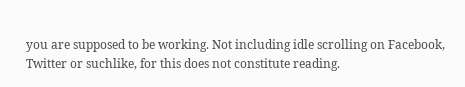you are supposed to be working. Not including idle scrolling on Facebook, Twitter or suchlike, for this does not constitute reading.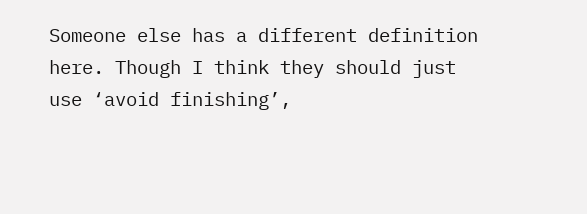Someone else has a different definition here. Though I think they should just use ‘avoid finishing’,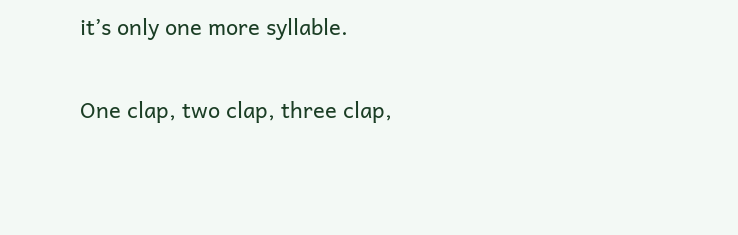it’s only one more syllable.

One clap, two clap, three clap,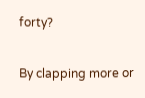forty?

By clapping more or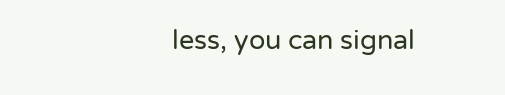less, you can signal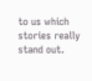to us which stories really stand out.